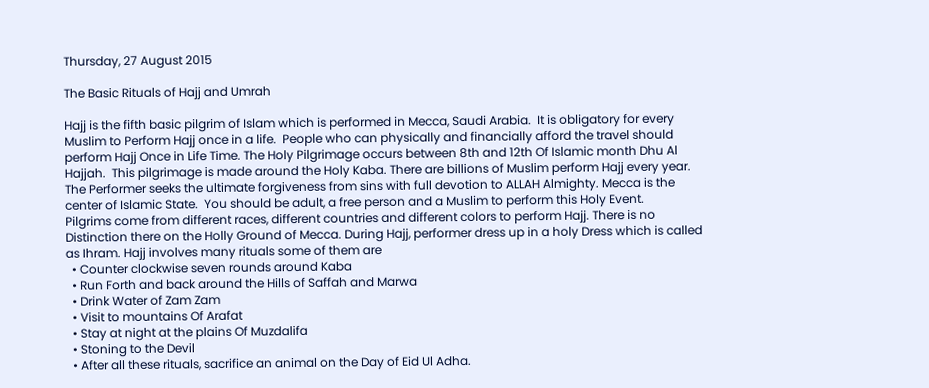Thursday, 27 August 2015

The Basic Rituals of Hajj and Umrah

Hajj is the fifth basic pilgrim of Islam which is performed in Mecca, Saudi Arabia.  It is obligatory for every Muslim to Perform Hajj once in a life.  People who can physically and financially afford the travel should perform Hajj Once in Life Time. The Holy Pilgrimage occurs between 8th and 12th Of Islamic month Dhu Al Hajjah.  This pilgrimage is made around the Holy Kaba. There are billions of Muslim perform Hajj every year. The Performer seeks the ultimate forgiveness from sins with full devotion to ALLAH Almighty. Mecca is the center of Islamic State.  You should be adult, a free person and a Muslim to perform this Holy Event.
Pilgrims come from different races, different countries and different colors to perform Hajj. There is no Distinction there on the Holly Ground of Mecca. During Hajj, performer dress up in a holy Dress which is called as Ihram. Hajj involves many rituals some of them are
  • Counter clockwise seven rounds around Kaba
  • Run Forth and back around the Hills of Saffah and Marwa
  • Drink Water of Zam Zam
  • Visit to mountains Of Arafat
  • Stay at night at the plains Of Muzdalifa
  • Stoning to the Devil
  • After all these rituals, sacrifice an animal on the Day of Eid Ul Adha.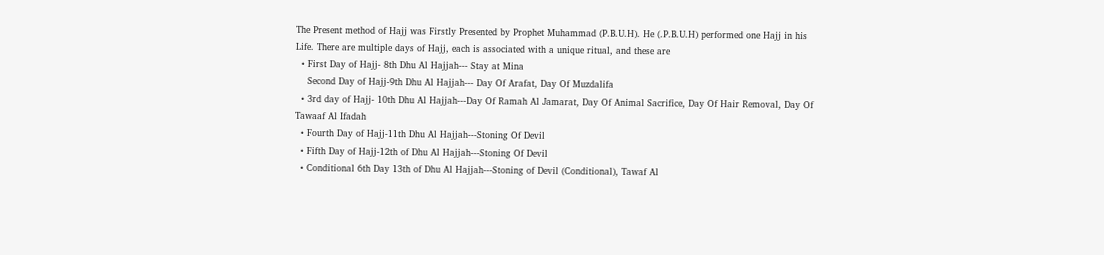The Present method of Hajj was Firstly Presented by Prophet Muhammad (P.B.U.H). He (.P.B.U.H) performed one Hajj in his Life. There are multiple days of Hajj, each is associated with a unique ritual, and these are
  • First Day of Hajj- 8th Dhu Al Hajjah--- Stay at Mina
    Second Day of Hajj-9th Dhu Al Hajjah--- Day Of Arafat, Day Of Muzdalifa
  • 3rd day of Hajj- 10th Dhu Al Hajjah---Day Of Ramah Al Jamarat, Day Of Animal Sacrifice, Day Of Hair Removal, Day Of Tawaaf Al Ifadah
  • Fourth Day of Hajj-11th Dhu Al Hajjah---Stoning Of Devil
  • Fifth Day of Hajj-12th of Dhu Al Hajjah---Stoning Of Devil
  • Conditional 6th Day 13th of Dhu Al Hajjah---Stoning of Devil (Conditional), Tawaf Al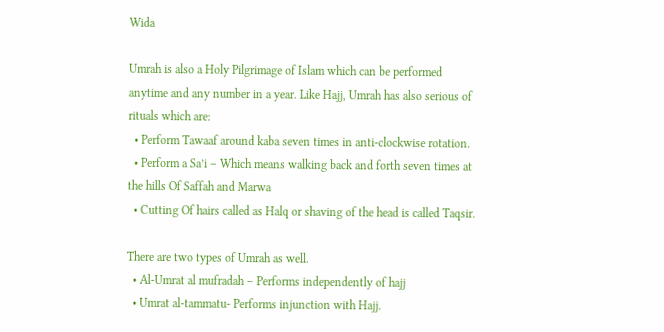Wida

Umrah is also a Holy Pilgrimage of Islam which can be performed anytime and any number in a year. Like Hajj, Umrah has also serious of rituals which are:
  • Perform Tawaaf around kaba seven times in anti-clockwise rotation.
  • Perform a Sa’i – Which means walking back and forth seven times at the hills Of Saffah and Marwa
  • Cutting Of hairs called as Halq or shaving of the head is called Taqsir.

There are two types of Umrah as well.
  • Al-Umrat al mufradah – Performs independently of hajj
  • Umrat al-tammatu- Performs injunction with Hajj.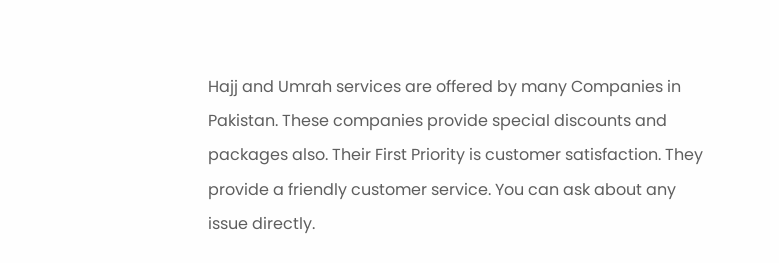Hajj and Umrah services are offered by many Companies in Pakistan. These companies provide special discounts and packages also. Their First Priority is customer satisfaction. They provide a friendly customer service. You can ask about any issue directly.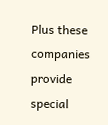Plus these companies provide special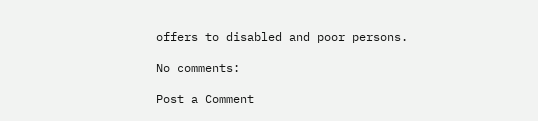offers to disabled and poor persons.

No comments:

Post a Comment